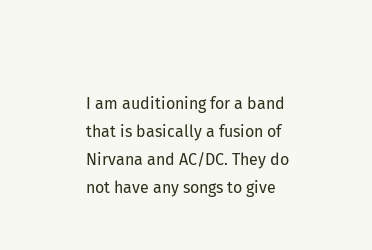I am auditioning for a band that is basically a fusion of Nirvana and AC/DC. They do not have any songs to give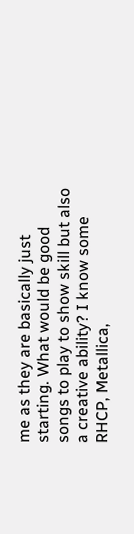me as they are basically just starting. What would be good songs to play to show skill but also a creative ability? I know some RHCP, Metallica,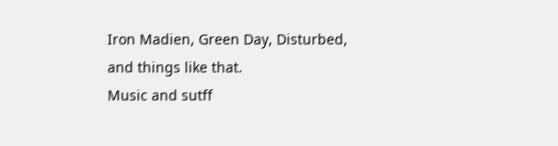Iron Madien, Green Day, Disturbed, and things like that.
Music and sutff